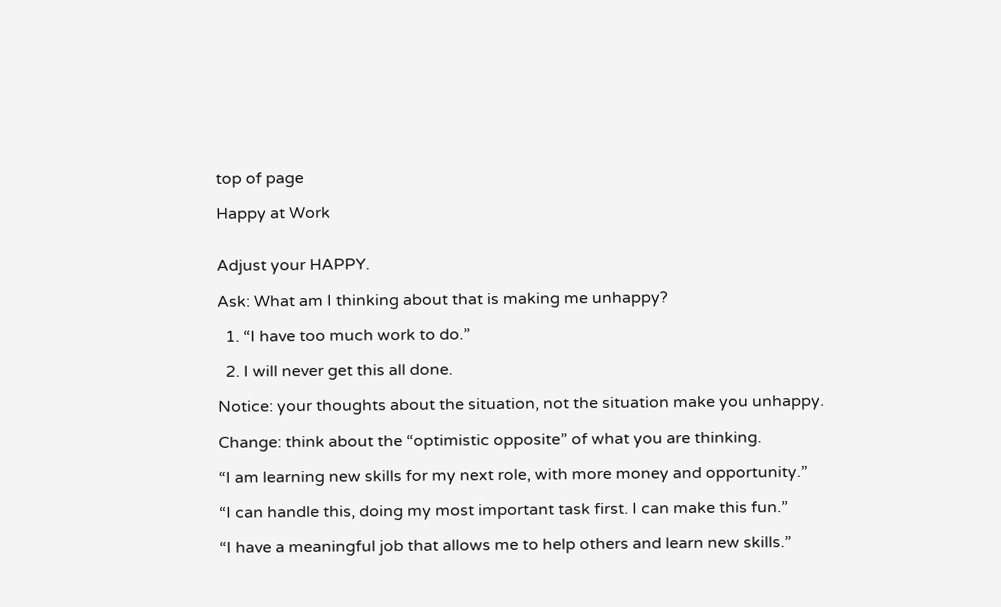top of page

Happy at Work


Adjust your HAPPY.

Ask: What am I thinking about that is making me unhappy?

  1. “I have too much work to do.”

  2. I will never get this all done.

Notice: your thoughts about the situation, not the situation make you unhappy.

Change: think about the “optimistic opposite” of what you are thinking.

“I am learning new skills for my next role, with more money and opportunity.”

“I can handle this, doing my most important task first. I can make this fun.”

“I have a meaningful job that allows me to help others and learn new skills.”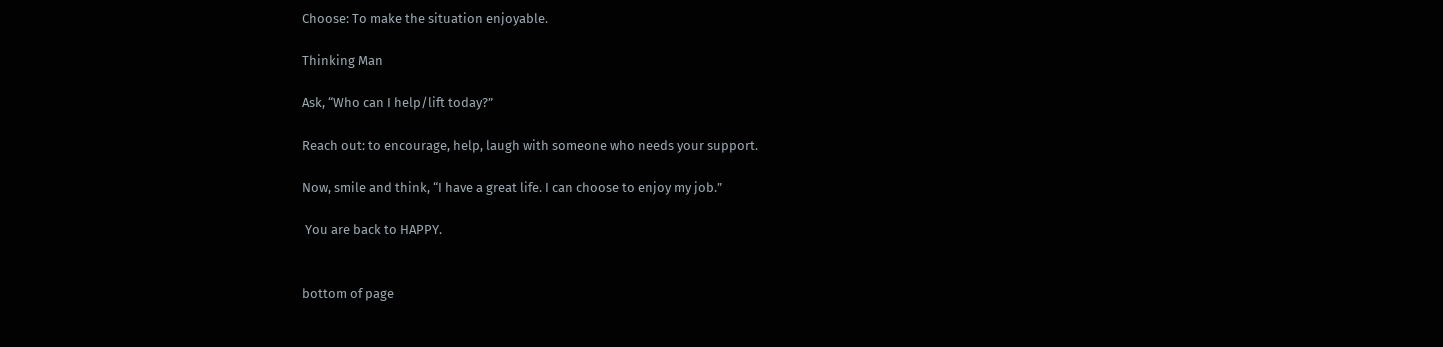Choose: To make the situation enjoyable.

Thinking Man

Ask, “Who can I help/lift today?”

Reach out: to encourage, help, laugh with someone who needs your support.

Now, smile and think, “I have a great life. I can choose to enjoy my job.”

 You are back to HAPPY.


bottom of page